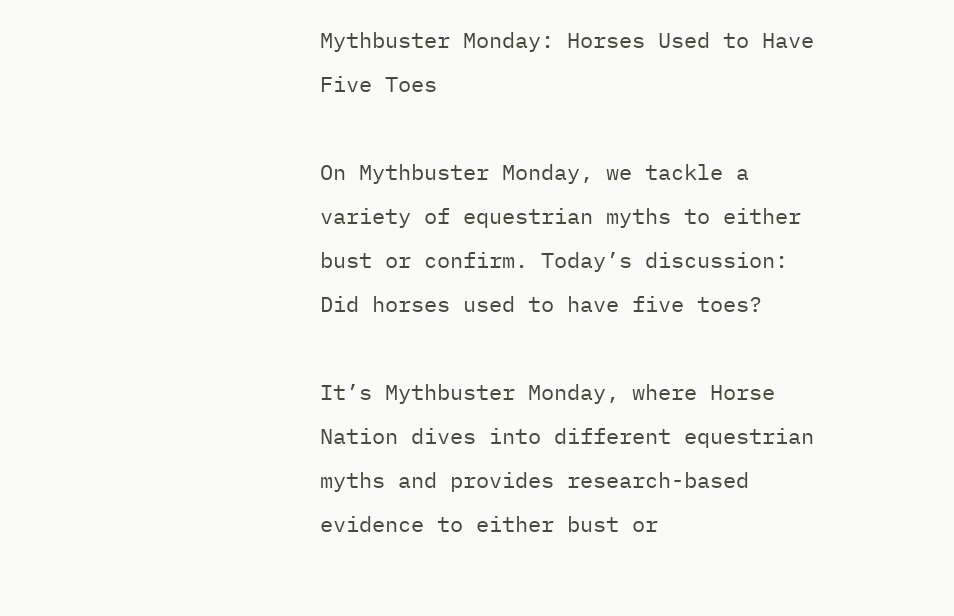Mythbuster Monday: Horses Used to Have Five Toes

On Mythbuster Monday, we tackle a variety of equestrian myths to either bust or confirm. Today’s discussion: Did horses used to have five toes?

It’s Mythbuster Monday, where Horse Nation dives into different equestrian myths and provides research-based evidence to either bust or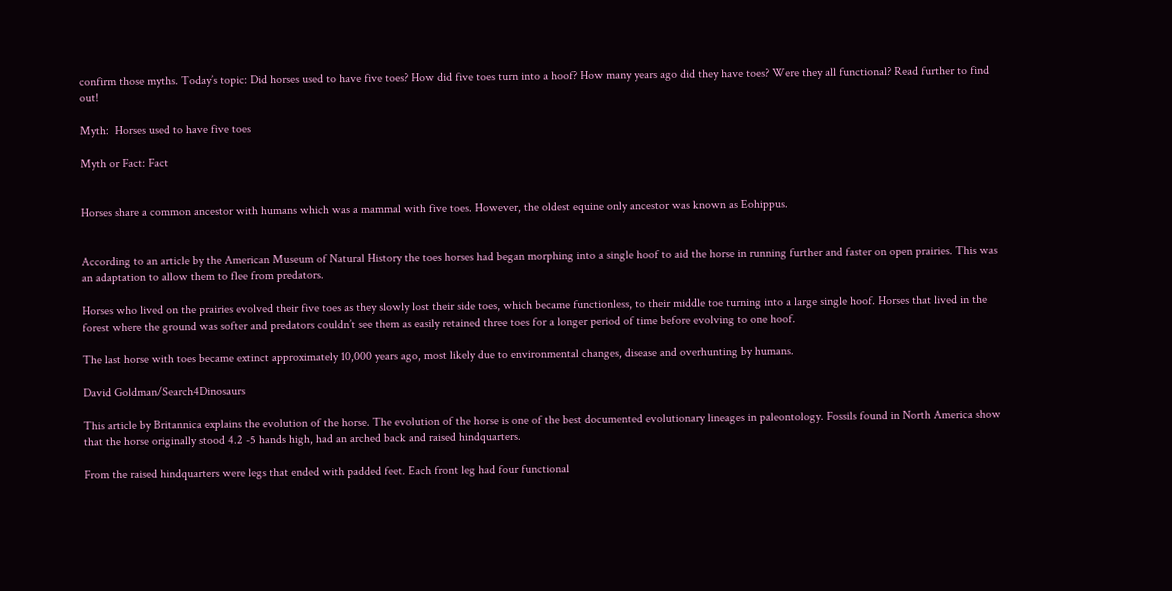confirm those myths. Today’s topic: Did horses used to have five toes? How did five toes turn into a hoof? How many years ago did they have toes? Were they all functional? Read further to find out!

Myth:  Horses used to have five toes

Myth or Fact: Fact


Horses share a common ancestor with humans which was a mammal with five toes. However, the oldest equine only ancestor was known as Eohippus.


According to an article by the American Museum of Natural History the toes horses had began morphing into a single hoof to aid the horse in running further and faster on open prairies. This was an adaptation to allow them to flee from predators.

Horses who lived on the prairies evolved their five toes as they slowly lost their side toes, which became functionless, to their middle toe turning into a large single hoof. Horses that lived in the forest where the ground was softer and predators couldn’t see them as easily retained three toes for a longer period of time before evolving to one hoof.

The last horse with toes became extinct approximately 10,000 years ago, most likely due to environmental changes, disease and overhunting by humans.

David Goldman/Search4Dinosaurs

This article by Britannica explains the evolution of the horse. The evolution of the horse is one of the best documented evolutionary lineages in paleontology. Fossils found in North America show that the horse originally stood 4.2 -5 hands high, had an arched back and raised hindquarters.

From the raised hindquarters were legs that ended with padded feet. Each front leg had four functional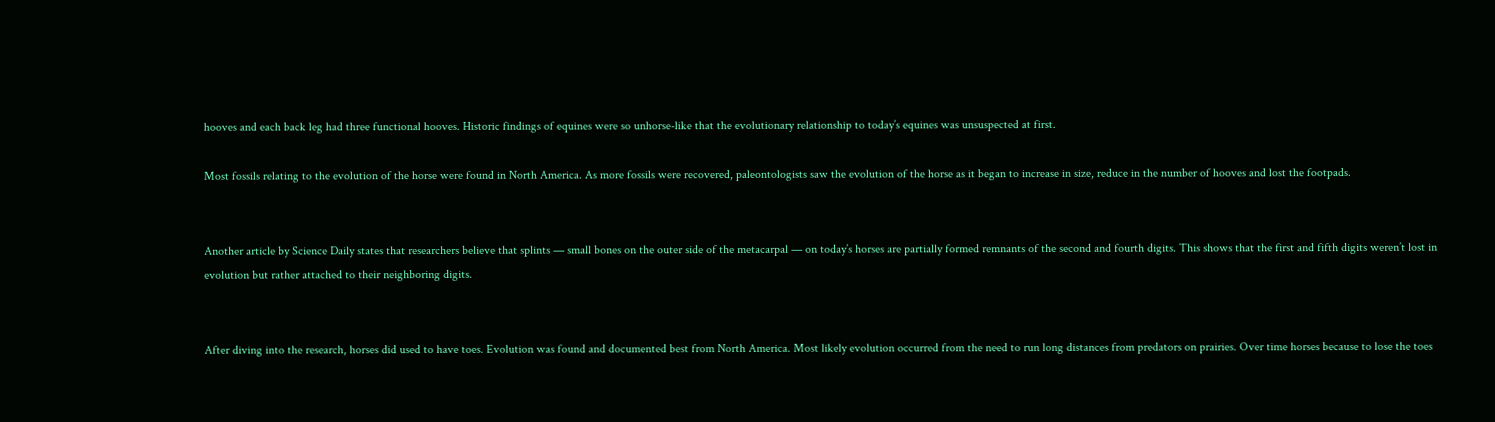hooves and each back leg had three functional hooves. Historic findings of equines were so unhorse-like that the evolutionary relationship to today’s equines was unsuspected at first.

Most fossils relating to the evolution of the horse were found in North America. As more fossils were recovered, paleontologists saw the evolution of the horse as it began to increase in size, reduce in the number of hooves and lost the footpads.


Another article by Science Daily states that researchers believe that splints — small bones on the outer side of the metacarpal — on today’s horses are partially formed remnants of the second and fourth digits. This shows that the first and fifth digits weren’t lost in evolution but rather attached to their neighboring digits.


After diving into the research, horses did used to have toes. Evolution was found and documented best from North America. Most likely evolution occurred from the need to run long distances from predators on prairies. Over time horses because to lose the toes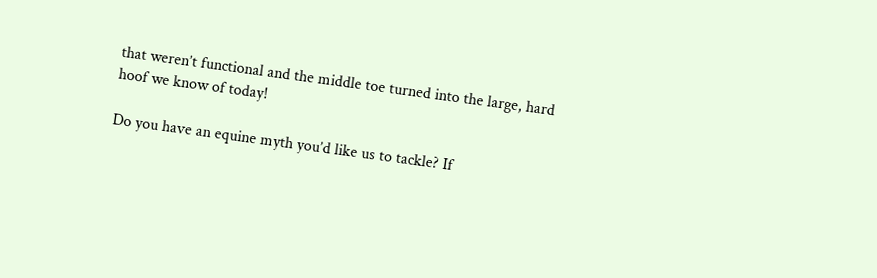that weren’t functional and the middle toe turned into the large, hard hoof we know of today!

Do you have an equine myth you’d like us to tackle? If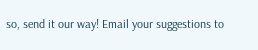so, send it our way! Email your suggestions to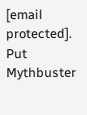[email protected]. Put Mythbuster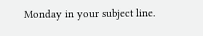Monday in your subject line.